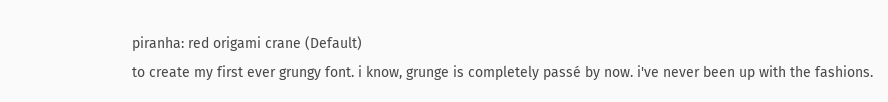piranha: red origami crane (Default)
to create my first ever grungy font. i know, grunge is completely passé by now. i've never been up with the fashions.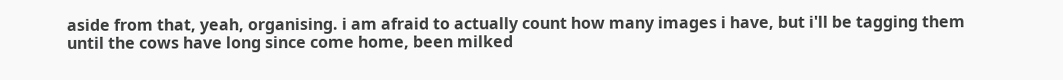aside from that, yeah, organising. i am afraid to actually count how many images i have, but i'll be tagging them until the cows have long since come home, been milked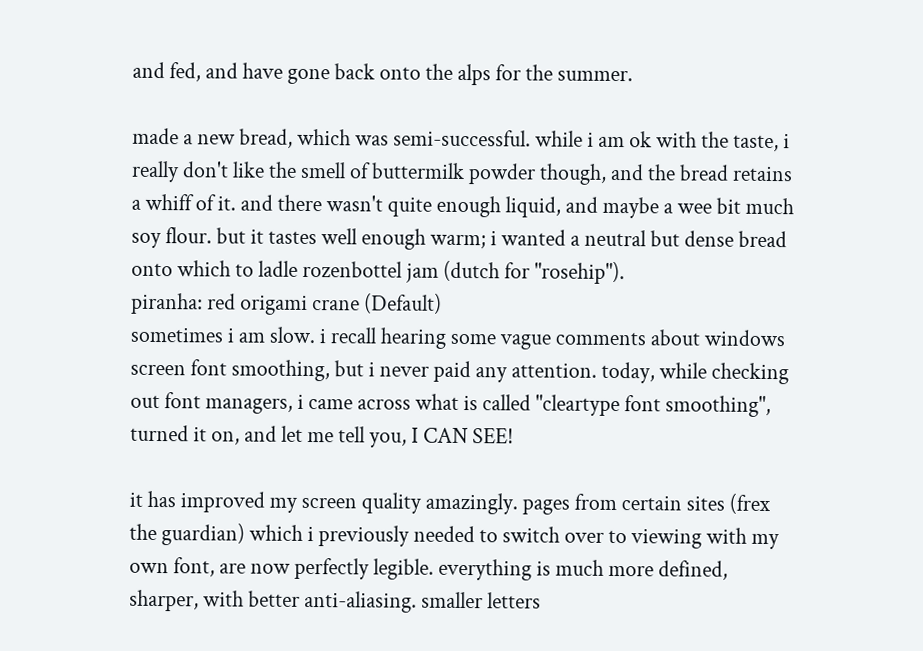and fed, and have gone back onto the alps for the summer.

made a new bread, which was semi-successful. while i am ok with the taste, i really don't like the smell of buttermilk powder though, and the bread retains a whiff of it. and there wasn't quite enough liquid, and maybe a wee bit much soy flour. but it tastes well enough warm; i wanted a neutral but dense bread onto which to ladle rozenbottel jam (dutch for "rosehip").
piranha: red origami crane (Default)
sometimes i am slow. i recall hearing some vague comments about windows screen font smoothing, but i never paid any attention. today, while checking out font managers, i came across what is called "cleartype font smoothing", turned it on, and let me tell you, I CAN SEE!

it has improved my screen quality amazingly. pages from certain sites (frex the guardian) which i previously needed to switch over to viewing with my own font, are now perfectly legible. everything is much more defined, sharper, with better anti-aliasing. smaller letters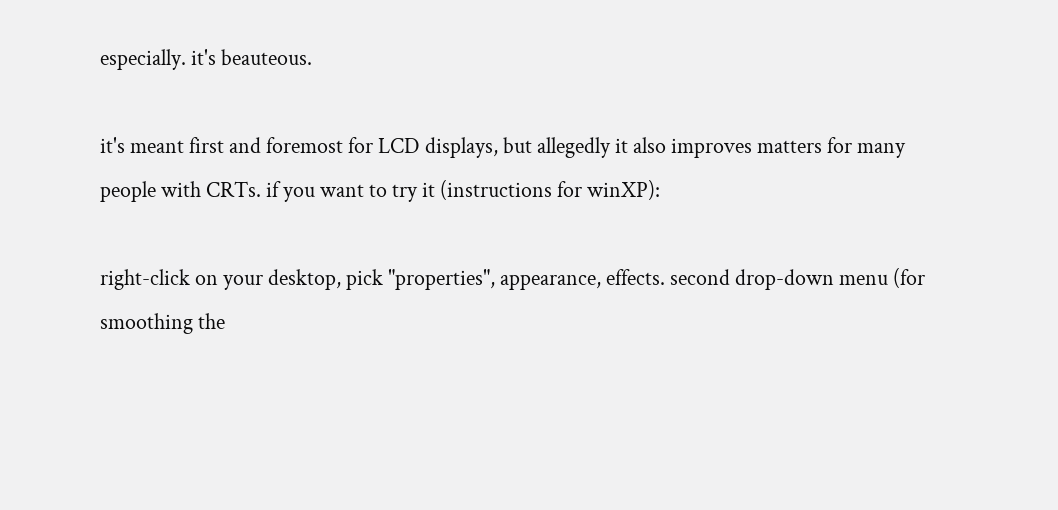especially. it's beauteous.

it's meant first and foremost for LCD displays, but allegedly it also improves matters for many people with CRTs. if you want to try it (instructions for winXP):

right-click on your desktop, pick "properties", appearance, effects. second drop-down menu (for smoothing the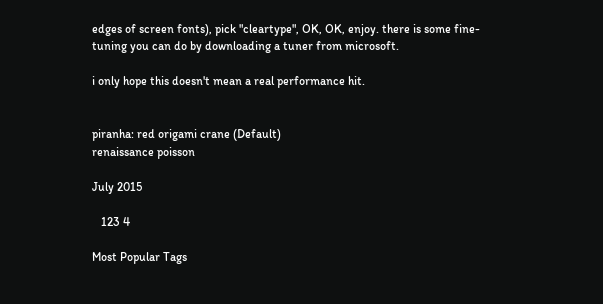edges of screen fonts), pick "cleartype", OK, OK, enjoy. there is some fine-tuning you can do by downloading a tuner from microsoft.

i only hope this doesn't mean a real performance hit.


piranha: red origami crane (Default)
renaissance poisson

July 2015

   123 4

Most Popular Tags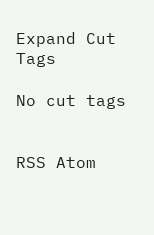Expand Cut Tags

No cut tags


RSS Atom